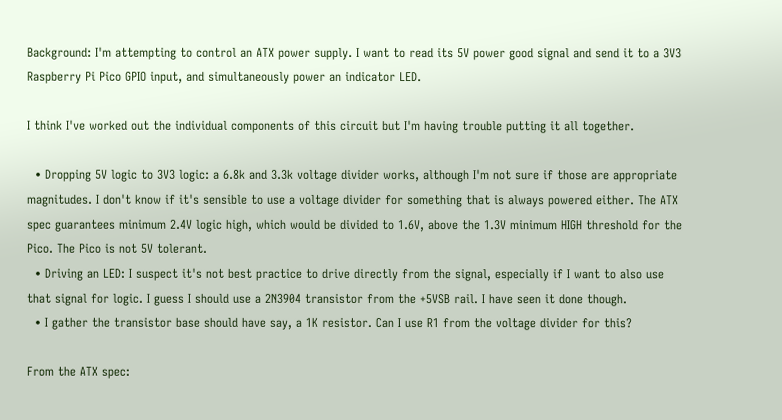Background: I'm attempting to control an ATX power supply. I want to read its 5V power good signal and send it to a 3V3 Raspberry Pi Pico GPIO input, and simultaneously power an indicator LED.

I think I've worked out the individual components of this circuit but I'm having trouble putting it all together.

  • Dropping 5V logic to 3V3 logic: a 6.8k and 3.3k voltage divider works, although I'm not sure if those are appropriate magnitudes. I don't know if it's sensible to use a voltage divider for something that is always powered either. The ATX spec guarantees minimum 2.4V logic high, which would be divided to 1.6V, above the 1.3V minimum HIGH threshold for the Pico. The Pico is not 5V tolerant.
  • Driving an LED: I suspect it's not best practice to drive directly from the signal, especially if I want to also use that signal for logic. I guess I should use a 2N3904 transistor from the +5VSB rail. I have seen it done though.
  • I gather the transistor base should have say, a 1K resistor. Can I use R1 from the voltage divider for this?

From the ATX spec: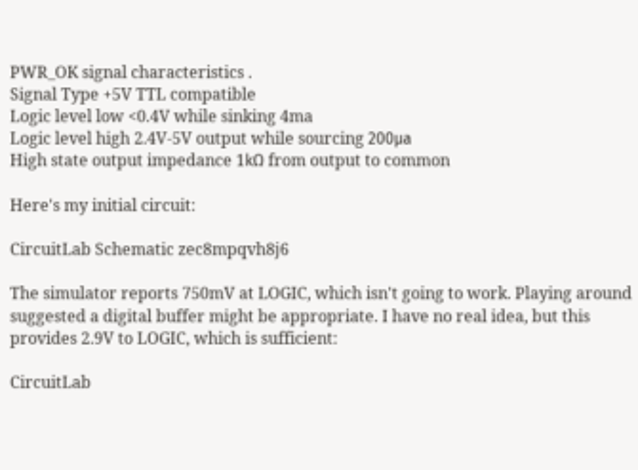PWR_OK signal characteristics .
Signal Type +5V TTL compatible
Logic level low <0.4V while sinking 4ma
Logic level high 2.4V-5V output while sourcing 200μa
High state output impedance 1kΩ from output to common

Here's my initial circuit:

CircuitLab Schematic zec8mpqvh8j6

The simulator reports 750mV at LOGIC, which isn't going to work. Playing around suggested a digital buffer might be appropriate. I have no real idea, but this provides 2.9V to LOGIC, which is sufficient:

CircuitLab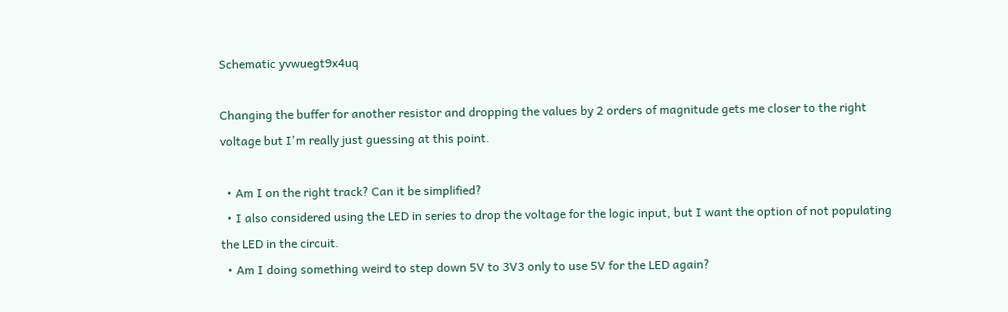Schematic yvwuegt9x4uq

Changing the buffer for another resistor and dropping the values by 2 orders of magnitude gets me closer to the right voltage but I'm really just guessing at this point.

  • Am I on the right track? Can it be simplified?
  • I also considered using the LED in series to drop the voltage for the logic input, but I want the option of not populating the LED in the circuit.
  • Am I doing something weird to step down 5V to 3V3 only to use 5V for the LED again?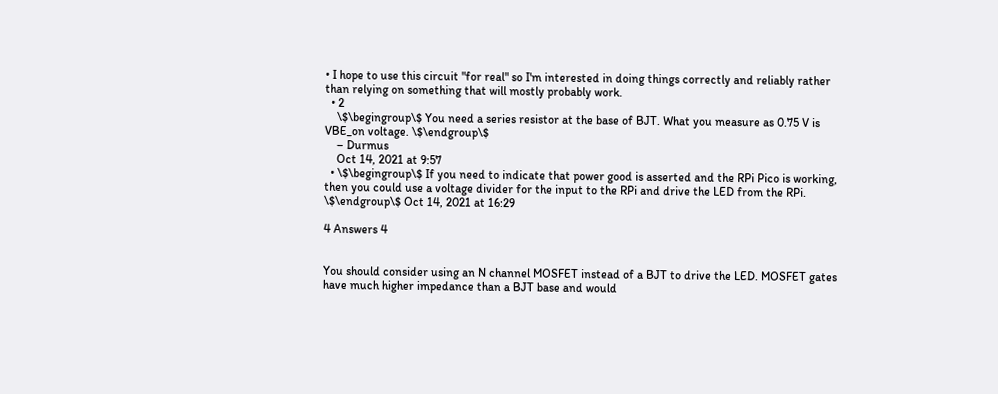• I hope to use this circuit "for real" so I'm interested in doing things correctly and reliably rather than relying on something that will mostly probably work.
  • 2
    \$\begingroup\$ You need a series resistor at the base of BJT. What you measure as 0.75 V is VBE_on voltage. \$\endgroup\$
    – Durmus
    Oct 14, 2021 at 9:57
  • \$\begingroup\$ If you need to indicate that power good is asserted and the RPi Pico is working, then you could use a voltage divider for the input to the RPi and drive the LED from the RPi. \$\endgroup\$ Oct 14, 2021 at 16:29

4 Answers 4


You should consider using an N channel MOSFET instead of a BJT to drive the LED. MOSFET gates have much higher impedance than a BJT base and would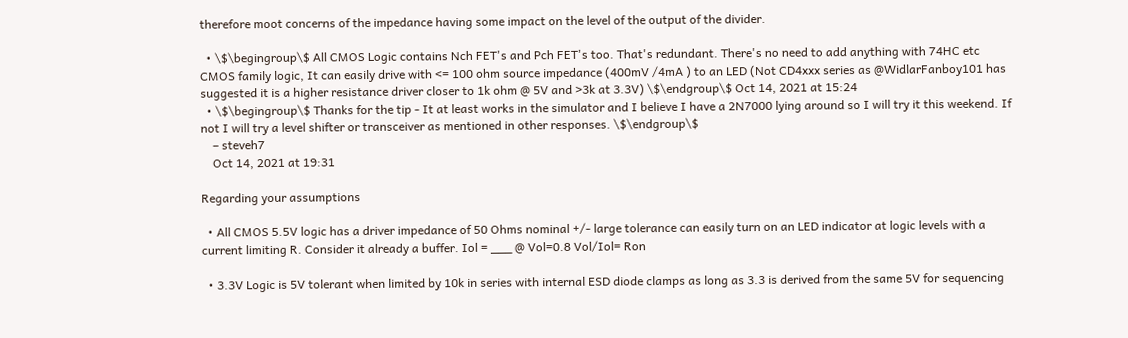therefore moot concerns of the impedance having some impact on the level of the output of the divider.

  • \$\begingroup\$ All CMOS Logic contains Nch FET's and Pch FET's too. That's redundant. There's no need to add anything with 74HC etc CMOS family logic, It can easily drive with <= 100 ohm source impedance (400mV /4mA ) to an LED (Not CD4xxx series as @WidlarFanboy101 has suggested it is a higher resistance driver closer to 1k ohm @ 5V and >3k at 3.3V) \$\endgroup\$ Oct 14, 2021 at 15:24
  • \$\begingroup\$ Thanks for the tip - It at least works in the simulator and I believe I have a 2N7000 lying around so I will try it this weekend. If not I will try a level shifter or transceiver as mentioned in other responses. \$\endgroup\$
    – steveh7
    Oct 14, 2021 at 19:31

Regarding your assumptions

  • All CMOS 5.5V logic has a driver impedance of 50 Ohms nominal +/- large tolerance can easily turn on an LED indicator at logic levels with a current limiting R. Consider it already a buffer. Iol = ___ @ Vol=0.8 Vol/Iol= Ron

  • 3.3V Logic is 5V tolerant when limited by 10k in series with internal ESD diode clamps as long as 3.3 is derived from the same 5V for sequencing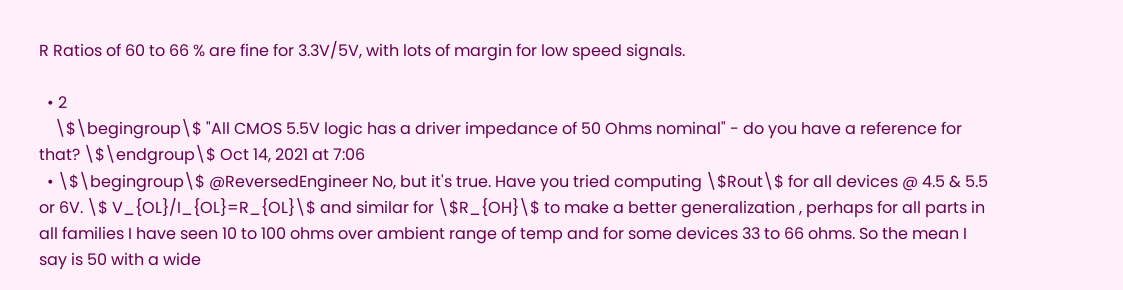R Ratios of 60 to 66 % are fine for 3.3V/5V, with lots of margin for low speed signals.

  • 2
    \$\begingroup\$ "All CMOS 5.5V logic has a driver impedance of 50 Ohms nominal" - do you have a reference for that? \$\endgroup\$ Oct 14, 2021 at 7:06
  • \$\begingroup\$ @ReversedEngineer No, but it's true. Have you tried computing \$Rout\$ for all devices @ 4.5 & 5.5 or 6V. \$ V_{OL}/I_{OL}=R_{OL}\$ and similar for \$R_{OH}\$ to make a better generalization , perhaps for all parts in all families I have seen 10 to 100 ohms over ambient range of temp and for some devices 33 to 66 ohms. So the mean I say is 50 with a wide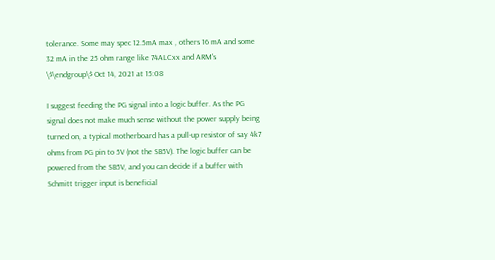tolerance. Some may spec 12.5mA max , others 16 mA and some 32 mA in the 25 ohm range like 74ALCxx and ARM's \$\endgroup\$ Oct 14, 2021 at 15:08

I suggest feeding the PG signal into a logic buffer. As the PG signal does not make much sense without the power supply being turned on, a typical motherboard has a pull-up resistor of say 4k7 ohms from PG pin to 5V (not the SB5V). The logic buffer can be powered from the SB5V, and you can decide if a buffer with Schmitt trigger input is beneficial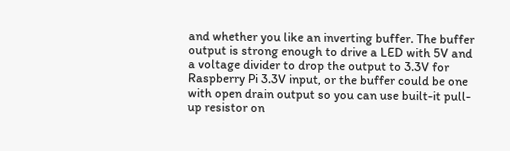and whether you like an inverting buffer. The buffer output is strong enough to drive a LED with 5V and a voltage divider to drop the output to 3.3V for Raspberry Pi 3.3V input, or the buffer could be one with open drain output so you can use built-it pull-up resistor on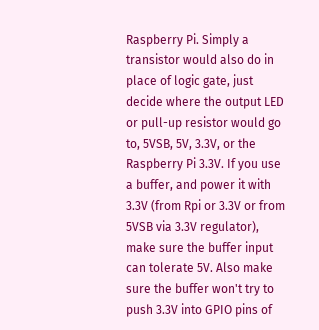Raspberry Pi. Simply a transistor would also do in place of logic gate, just decide where the output LED or pull-up resistor would go to, 5VSB, 5V, 3.3V, or the Raspberry Pi 3.3V. If you use a buffer, and power it with 3.3V (from Rpi or 3.3V or from 5VSB via 3.3V regulator), make sure the buffer input can tolerate 5V. Also make sure the buffer won't try to push 3.3V into GPIO pins of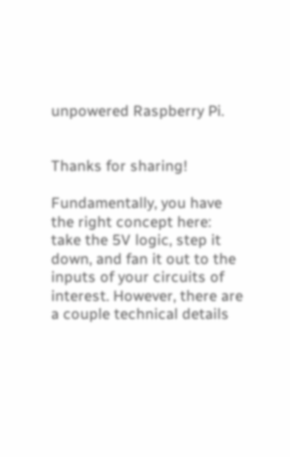unpowered Raspberry Pi.


Thanks for sharing!

Fundamentally, you have the right concept here: take the 5V logic, step it down, and fan it out to the inputs of your circuits of interest. However, there are a couple technical details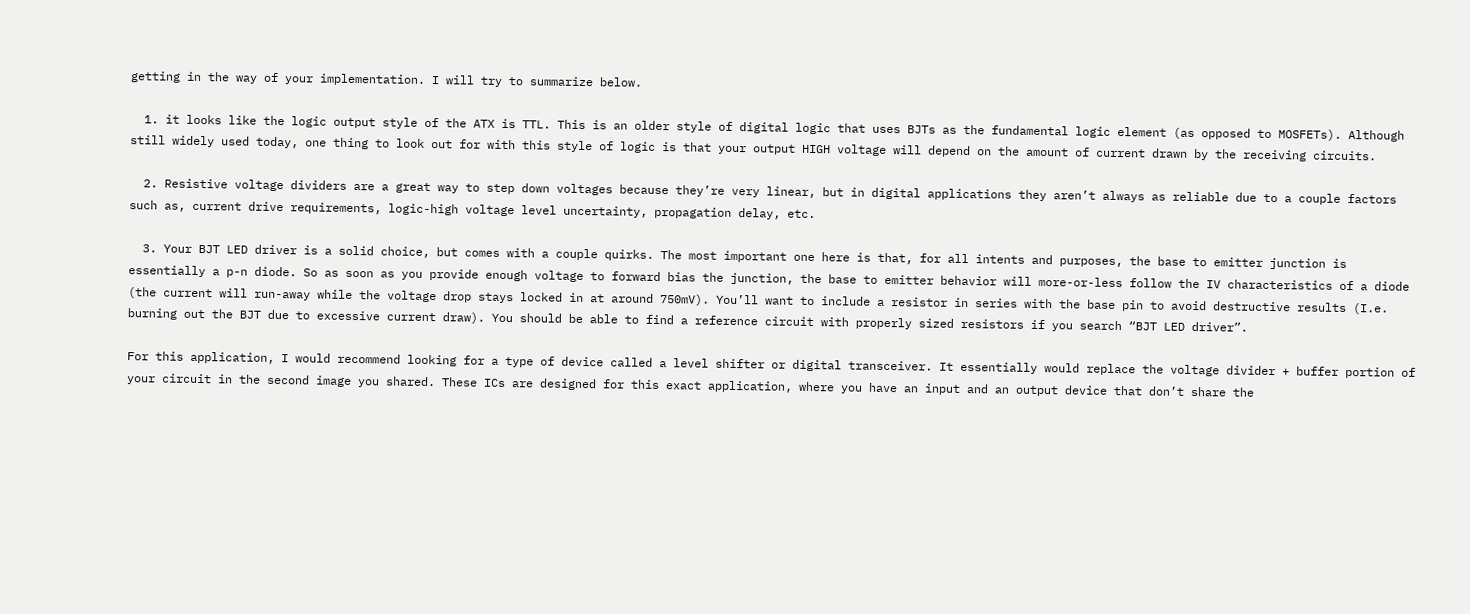getting in the way of your implementation. I will try to summarize below.

  1. it looks like the logic output style of the ATX is TTL. This is an older style of digital logic that uses BJTs as the fundamental logic element (as opposed to MOSFETs). Although still widely used today, one thing to look out for with this style of logic is that your output HIGH voltage will depend on the amount of current drawn by the receiving circuits.

  2. Resistive voltage dividers are a great way to step down voltages because they’re very linear, but in digital applications they aren’t always as reliable due to a couple factors such as, current drive requirements, logic-high voltage level uncertainty, propagation delay, etc.

  3. Your BJT LED driver is a solid choice, but comes with a couple quirks. The most important one here is that, for all intents and purposes, the base to emitter junction is essentially a p-n diode. So as soon as you provide enough voltage to forward bias the junction, the base to emitter behavior will more-or-less follow the IV characteristics of a diode (the current will run-away while the voltage drop stays locked in at around 750mV). You’ll want to include a resistor in series with the base pin to avoid destructive results (I.e. burning out the BJT due to excessive current draw). You should be able to find a reference circuit with properly sized resistors if you search “BJT LED driver”.

For this application, I would recommend looking for a type of device called a level shifter or digital transceiver. It essentially would replace the voltage divider + buffer portion of your circuit in the second image you shared. These ICs are designed for this exact application, where you have an input and an output device that don’t share the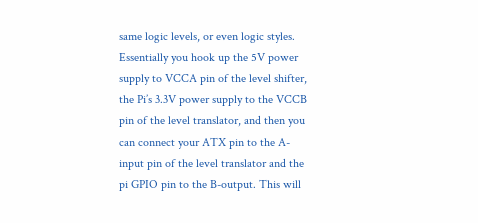same logic levels, or even logic styles. Essentially you hook up the 5V power supply to VCCA pin of the level shifter, the Pi’s 3.3V power supply to the VCCB pin of the level translator, and then you can connect your ATX pin to the A-input pin of the level translator and the pi GPIO pin to the B-output. This will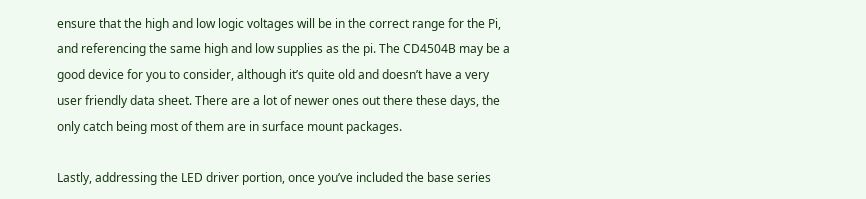ensure that the high and low logic voltages will be in the correct range for the Pi, and referencing the same high and low supplies as the pi. The CD4504B may be a good device for you to consider, although it’s quite old and doesn’t have a very user friendly data sheet. There are a lot of newer ones out there these days, the only catch being most of them are in surface mount packages.

Lastly, addressing the LED driver portion, once you’ve included the base series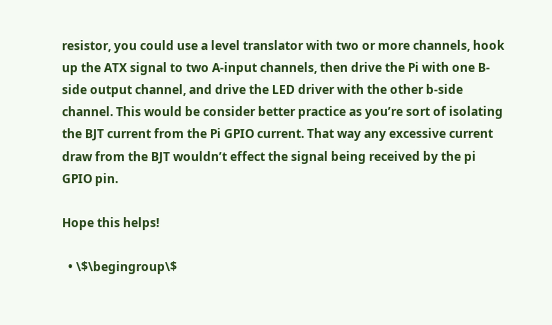resistor, you could use a level translator with two or more channels, hook up the ATX signal to two A-input channels, then drive the Pi with one B-side output channel, and drive the LED driver with the other b-side channel. This would be consider better practice as you’re sort of isolating the BJT current from the Pi GPIO current. That way any excessive current draw from the BJT wouldn’t effect the signal being received by the pi GPIO pin.

Hope this helps!

  • \$\begingroup\$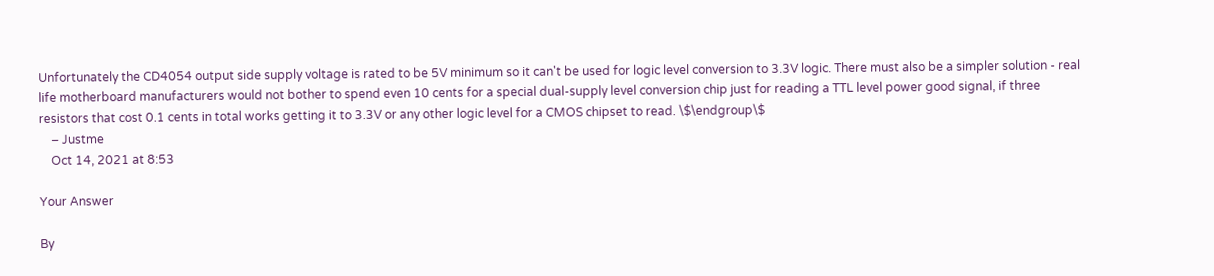Unfortunately the CD4054 output side supply voltage is rated to be 5V minimum so it can't be used for logic level conversion to 3.3V logic. There must also be a simpler solution - real life motherboard manufacturers would not bother to spend even 10 cents for a special dual-supply level conversion chip just for reading a TTL level power good signal, if three resistors that cost 0.1 cents in total works getting it to 3.3V or any other logic level for a CMOS chipset to read. \$\endgroup\$
    – Justme
    Oct 14, 2021 at 8:53

Your Answer

By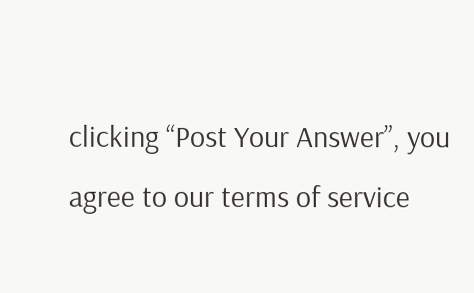clicking “Post Your Answer”, you agree to our terms of service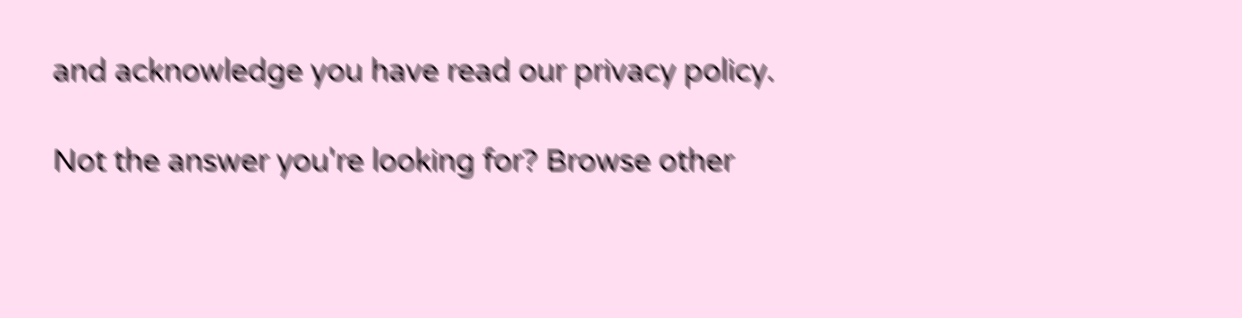and acknowledge you have read our privacy policy.

Not the answer you're looking for? Browse other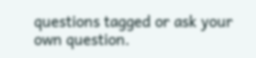questions tagged or ask your own question.